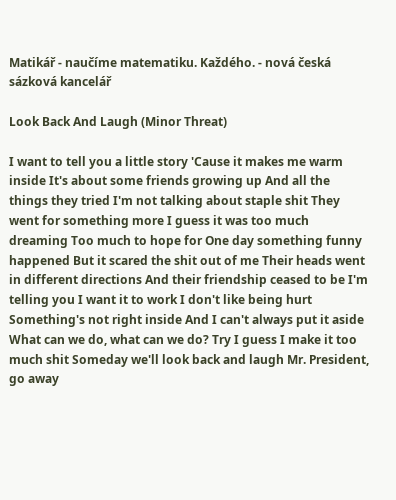Matikář - naučíme matematiku. Každého. - nová česká sázková kancelář

Look Back And Laugh (Minor Threat)

I want to tell you a little story 'Cause it makes me warm inside It's about some friends growing up And all the things they tried I'm not talking about staple shit They went for something more I guess it was too much dreaming Too much to hope for One day something funny happened But it scared the shit out of me Their heads went in different directions And their friendship ceased to be I'm telling you I want it to work I don't like being hurt Something's not right inside And I can't always put it aside What can we do, what can we do? Try I guess I make it too much shit Someday we'll look back and laugh Mr. President, go away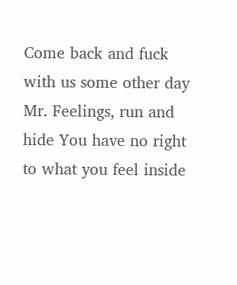Come back and fuck with us some other day Mr. Feelings, run and hide You have no right to what you feel inside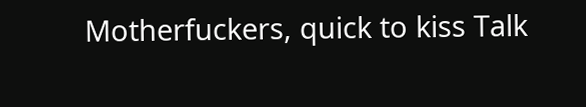Motherfuckers, quick to kiss Talk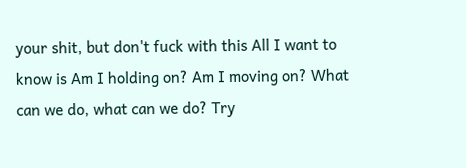your shit, but don't fuck with this All I want to know is Am I holding on? Am I moving on? What can we do, what can we do? Try